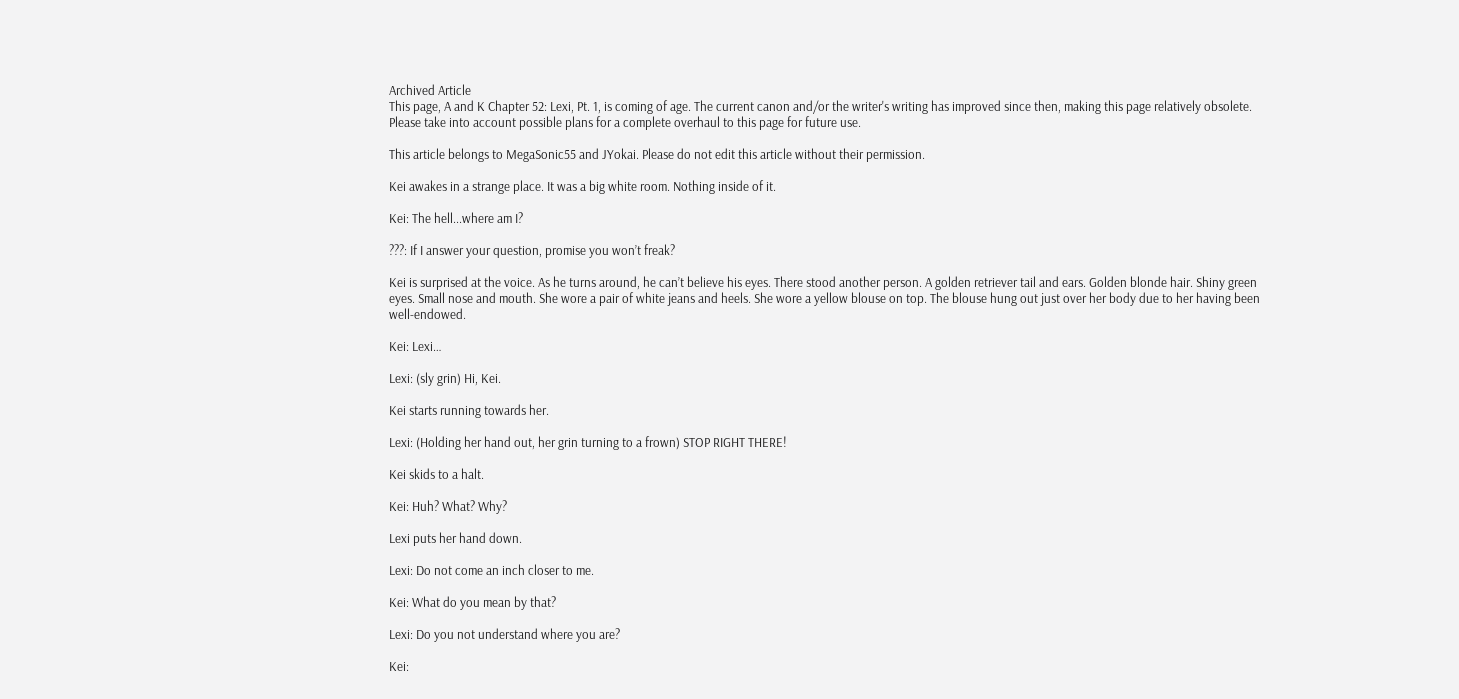Archived Article
This page, A and K Chapter 52: Lexi, Pt. 1, is coming of age. The current canon and/or the writer's writing has improved since then, making this page relatively obsolete. Please take into account possible plans for a complete overhaul to this page for future use.

This article belongs to MegaSonic55 and JYokai. Please do not edit this article without their permission.

Kei awakes in a strange place. It was a big white room. Nothing inside of it.

Kei: The hell...where am I?

???: If I answer your question, promise you won’t freak?

Kei is surprised at the voice. As he turns around, he can’t believe his eyes. There stood another person. A golden retriever tail and ears. Golden blonde hair. Shiny green eyes. Small nose and mouth. She wore a pair of white jeans and heels. She wore a yellow blouse on top. The blouse hung out just over her body due to her having been well-endowed.

Kei: Lexi…

Lexi: (sly grin) Hi, Kei.

Kei starts running towards her.

Lexi: (Holding her hand out, her grin turning to a frown) STOP RIGHT THERE!

Kei skids to a halt.

Kei: Huh? What? Why?

Lexi puts her hand down.

Lexi: Do not come an inch closer to me.

Kei: What do you mean by that?

Lexi: Do you not understand where you are?

Kei: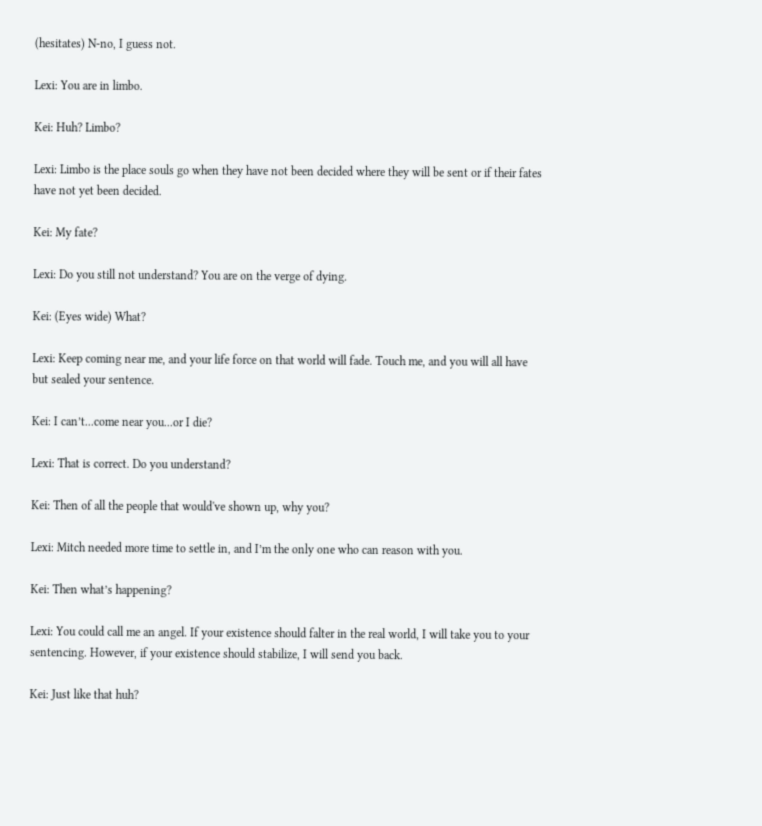(hesitates) N-no, I guess not.

Lexi: You are in limbo.

Kei: Huh? Limbo?

Lexi: Limbo is the place souls go when they have not been decided where they will be sent or if their fates have not yet been decided.

Kei: My fate?

Lexi: Do you still not understand? You are on the verge of dying.

Kei: (Eyes wide) What?

Lexi: Keep coming near me, and your life force on that world will fade. Touch me, and you will all have but sealed your sentence.

Kei: I can’t...come near you...or I die?

Lexi: That is correct. Do you understand?

Kei: Then of all the people that would've shown up, why you?

Lexi: Mitch needed more time to settle in, and I’m the only one who can reason with you.

Kei: Then what’s happening?

Lexi: You could call me an angel. If your existence should falter in the real world, I will take you to your sentencing. However, if your existence should stabilize, I will send you back.

Kei: Just like that huh?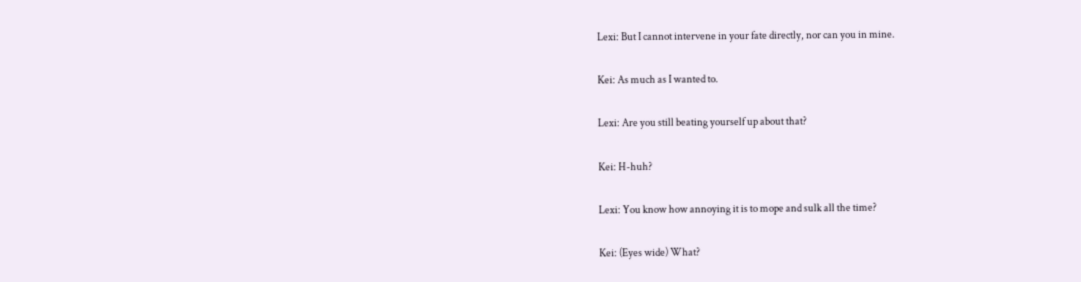Lexi: But I cannot intervene in your fate directly, nor can you in mine.

Kei: As much as I wanted to.

Lexi: Are you still beating yourself up about that?

Kei: H-huh?

Lexi: You know how annoying it is to mope and sulk all the time?

Kei: (Eyes wide) What?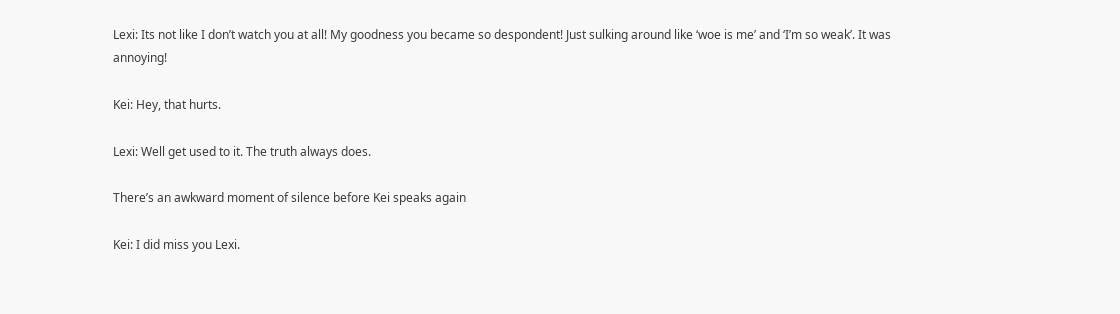Lexi: Its not like I don’t watch you at all! My goodness you became so despondent! Just sulking around like ‘woe is me’ and ‘I’m so weak’. It was annoying!

Kei: Hey, that hurts.

Lexi: Well get used to it. The truth always does.

There’s an awkward moment of silence before Kei speaks again

Kei: I did miss you Lexi.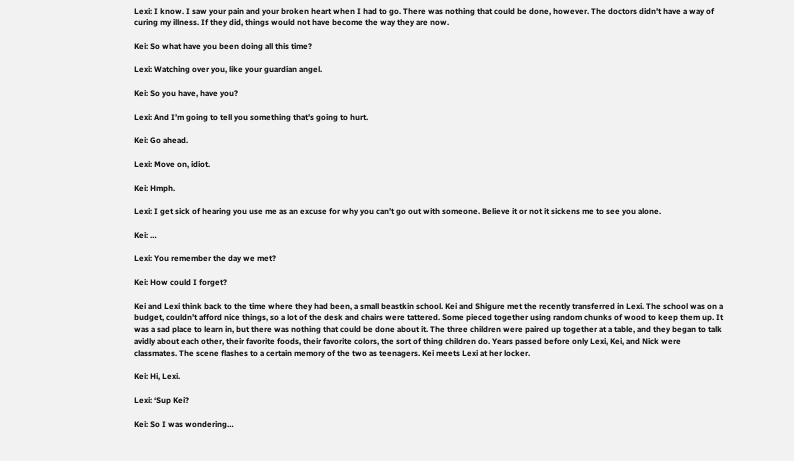Lexi: I know. I saw your pain and your broken heart when I had to go. There was nothing that could be done, however. The doctors didn’t have a way of curing my illness. If they did, things would not have become the way they are now.

Kei: So what have you been doing all this time?

Lexi: Watching over you, like your guardian angel.

Kei: So you have, have you?

Lexi: And I’m going to tell you something that’s going to hurt.

Kei: Go ahead.

Lexi: Move on, idiot.

Kei: Hmph.

Lexi: I get sick of hearing you use me as an excuse for why you can’t go out with someone. Believe it or not it sickens me to see you alone.

Kei: …

Lexi: You remember the day we met?

Kei: How could I forget?

Kei and Lexi think back to the time where they had been, a small beastkin school. Kei and Shigure met the recently transferred in Lexi. The school was on a budget, couldn’t afford nice things, so a lot of the desk and chairs were tattered. Some pieced together using random chunks of wood to keep them up. It was a sad place to learn in, but there was nothing that could be done about it. The three children were paired up together at a table, and they began to talk avidly about each other, their favorite foods, their favorite colors, the sort of thing children do. Years passed before only Lexi, Kei, and Nick were classmates. The scene flashes to a certain memory of the two as teenagers. Kei meets Lexi at her locker.

Kei: Hi, Lexi.

Lexi: ‘Sup Kei?

Kei: So I was wondering…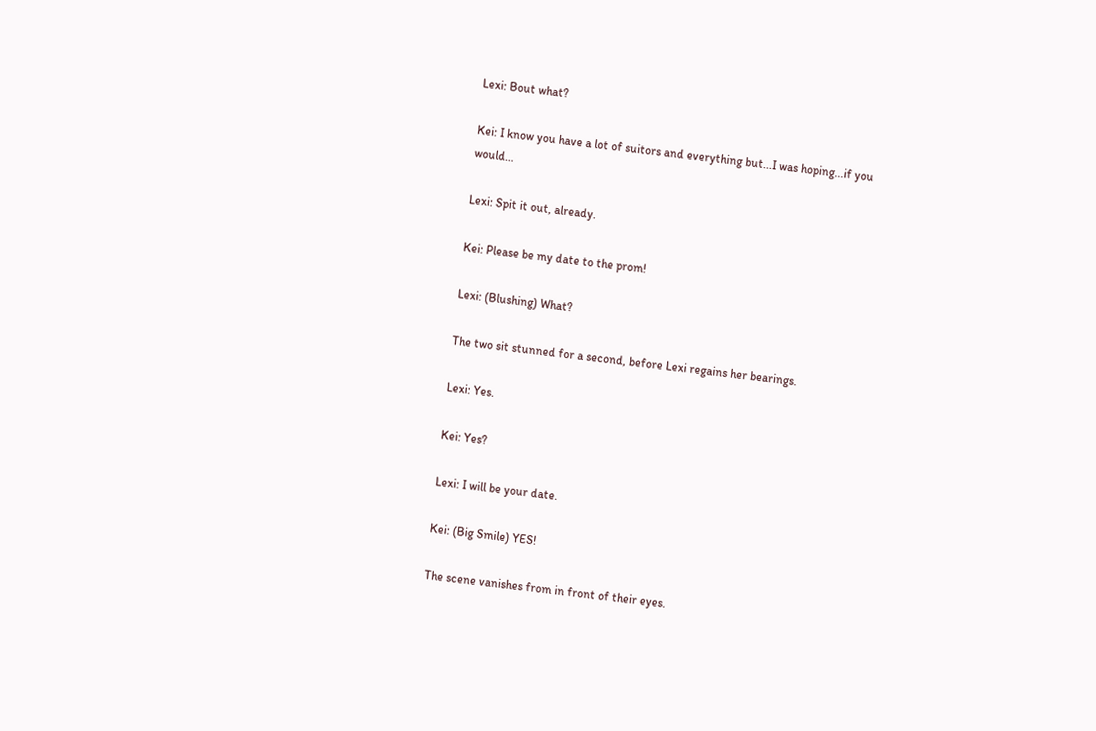Lexi: Bout what?

Kei: I know you have a lot of suitors and everything but...I was hoping...if you would…

Lexi: Spit it out, already.

Kei: Please be my date to the prom!

Lexi: (Blushing) What?

The two sit stunned for a second, before Lexi regains her bearings.

Lexi: Yes.

Kei: Yes?

Lexi: I will be your date.

Kei: (Big Smile) YES!

The scene vanishes from in front of their eyes.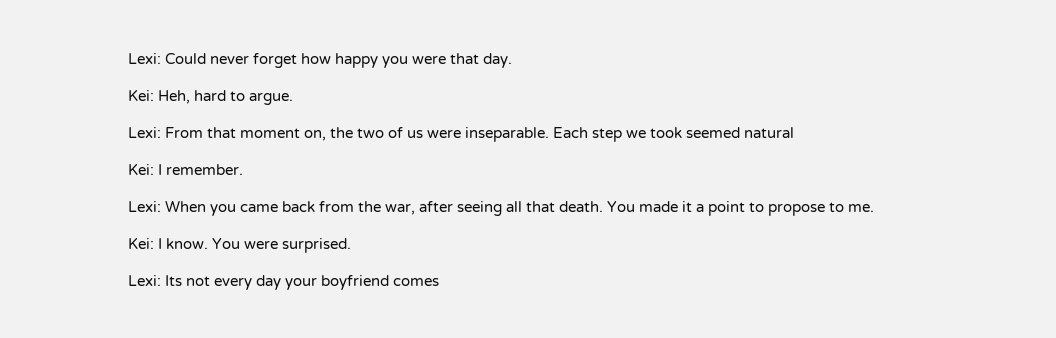Lexi: Could never forget how happy you were that day.

Kei: Heh, hard to argue.

Lexi: From that moment on, the two of us were inseparable. Each step we took seemed natural

Kei: I remember.

Lexi: When you came back from the war, after seeing all that death. You made it a point to propose to me.

Kei: I know. You were surprised.

Lexi: Its not every day your boyfriend comes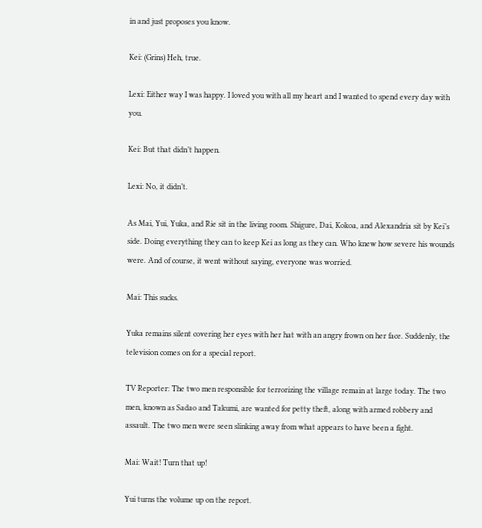in and just proposes you know.

Kei: (Grins) Heh, true.

Lexi: Either way I was happy. I loved you with all my heart and I wanted to spend every day with you.

Kei: But that didn’t happen.

Lexi: No, it didn’t.

As Mai, Yui, Yuka, and Rie sit in the living room. Shigure, Dai, Kokoa, and Alexandria sit by Kei’s side. Doing everything they can to keep Kei as long as they can. Who knew how severe his wounds were. And of course, it went without saying, everyone was worried.

Mai: This sucks.

Yuka remains silent covering her eyes with her hat with an angry frown on her face. Suddenly, the television comes on for a special report.

TV Reporter: The two men responsible for terrorizing the village remain at large today. The two men, known as Sadao and Takumi, are wanted for petty theft, along with armed robbery and assault. The two men were seen slinking away from what appears to have been a fight.

Mai: Wait! Turn that up!

Yui turns the volume up on the report.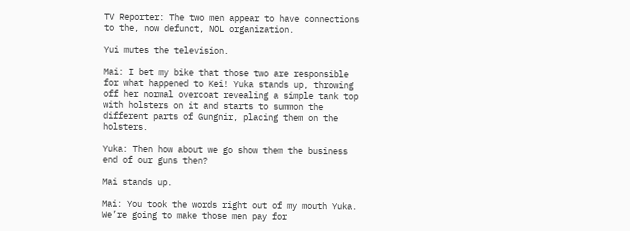TV Reporter: The two men appear to have connections to the, now defunct, NOL organization.

Yui mutes the television.

Mai: I bet my bike that those two are responsible for what happened to Kei! Yuka stands up, throwing off her normal overcoat revealing a simple tank top with holsters on it and starts to summon the different parts of Gungnir, placing them on the holsters.

Yuka: Then how about we go show them the business end of our guns then?

Mai stands up.

Mai: You took the words right out of my mouth Yuka. We’re going to make those men pay for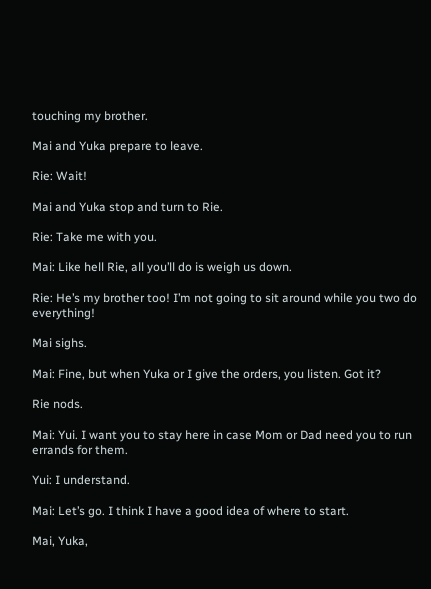touching my brother.

Mai and Yuka prepare to leave.

Rie: Wait!

Mai and Yuka stop and turn to Rie.

Rie: Take me with you.

Mai: Like hell Rie, all you’ll do is weigh us down.

Rie: He’s my brother too! I’m not going to sit around while you two do everything!

Mai sighs.

Mai: Fine, but when Yuka or I give the orders, you listen. Got it?

Rie nods.

Mai: Yui. I want you to stay here in case Mom or Dad need you to run errands for them.

Yui: I understand.

Mai: Let’s go. I think I have a good idea of where to start.

Mai, Yuka,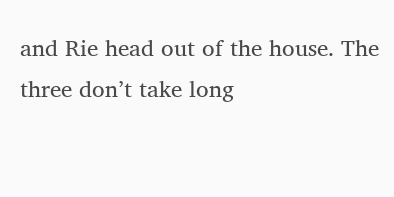and Rie head out of the house. The three don’t take long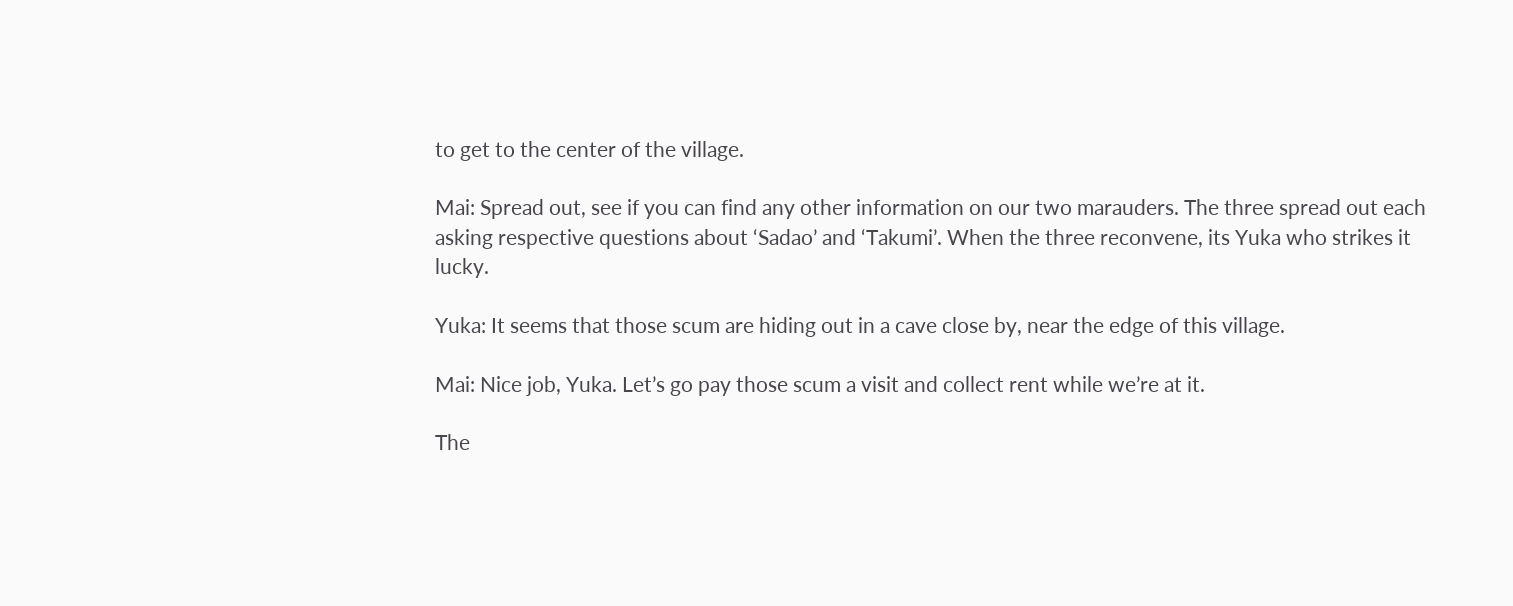to get to the center of the village.

Mai: Spread out, see if you can find any other information on our two marauders. The three spread out each asking respective questions about ‘Sadao’ and ‘Takumi’. When the three reconvene, its Yuka who strikes it lucky.

Yuka: It seems that those scum are hiding out in a cave close by, near the edge of this village.

Mai: Nice job, Yuka. Let’s go pay those scum a visit and collect rent while we’re at it.

The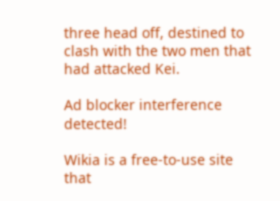three head off, destined to clash with the two men that had attacked Kei.

Ad blocker interference detected!

Wikia is a free-to-use site that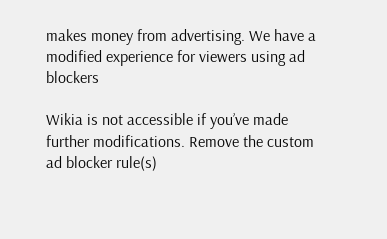makes money from advertising. We have a modified experience for viewers using ad blockers

Wikia is not accessible if you’ve made further modifications. Remove the custom ad blocker rule(s)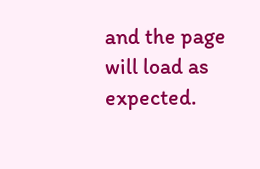and the page will load as expected.